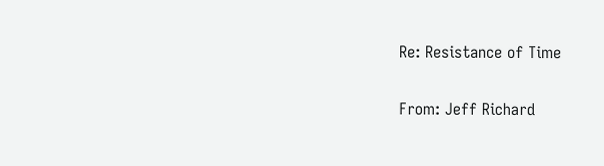Re: Resistance of Time

From: Jeff Richard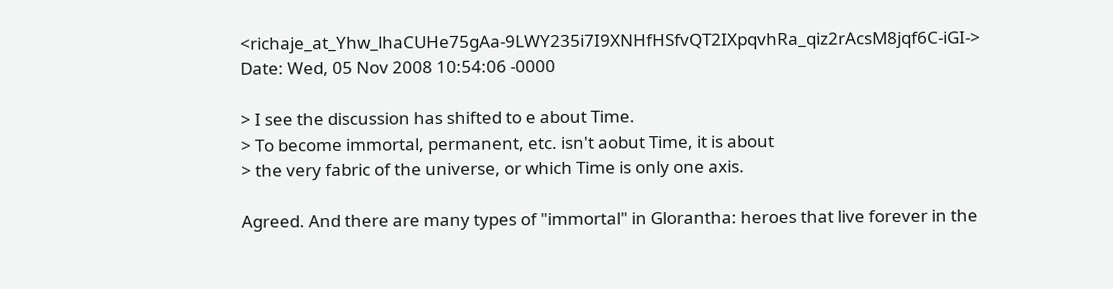<richaje_at_Yhw_lhaCUHe75gAa-9LWY235i7I9XNHfHSfvQT2IXpqvhRa_qiz2rAcsM8jqf6C-iGI->
Date: Wed, 05 Nov 2008 10:54:06 -0000

> I see the discussion has shifted to e about Time.
> To become immortal, permanent, etc. isn't aobut Time, it is about
> the very fabric of the universe, or which Time is only one axis.

Agreed. And there are many types of "immortal" in Glorantha: heroes that live forever in the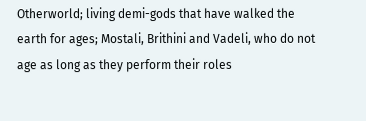Otherworld; living demi-gods that have walked the earth for ages; Mostali, Brithini and Vadeli, who do not age as long as they perform their roles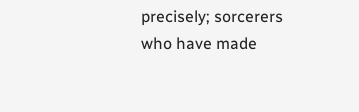precisely; sorcerers who have made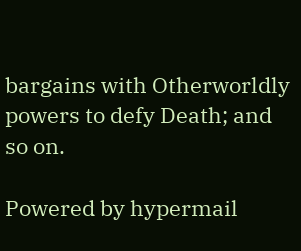bargains with Otherworldly powers to defy Death; and so on.

Powered by hypermail